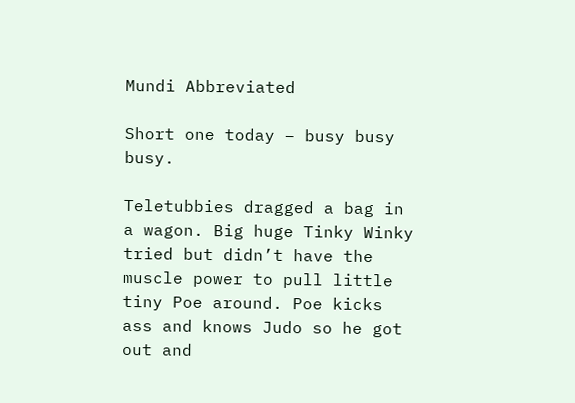Mundi Abbreviated

Short one today – busy busy busy.

Teletubbies dragged a bag in a wagon. Big huge Tinky Winky tried but didn’t have the muscle power to pull little tiny Poe around. Poe kicks ass and knows Judo so he got out and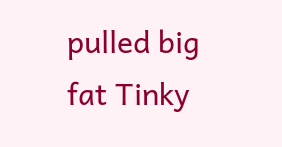pulled big fat Tinky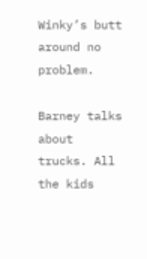Winky’s butt around no problem.

Barney talks about trucks. All the kids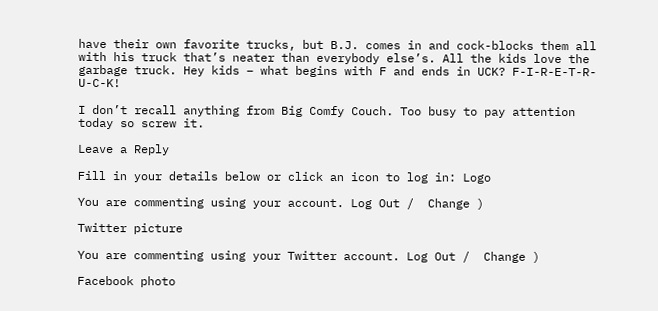have their own favorite trucks, but B.J. comes in and cock-blocks them all with his truck that’s neater than everybody else’s. All the kids love the garbage truck. Hey kids – what begins with F and ends in UCK? F-I-R-E-T-R-U-C-K!

I don’t recall anything from Big Comfy Couch. Too busy to pay attention today so screw it.

Leave a Reply

Fill in your details below or click an icon to log in: Logo

You are commenting using your account. Log Out /  Change )

Twitter picture

You are commenting using your Twitter account. Log Out /  Change )

Facebook photo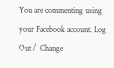You are commenting using your Facebook account. Log Out /  Change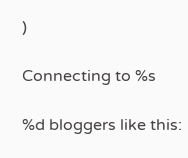)

Connecting to %s

%d bloggers like this: